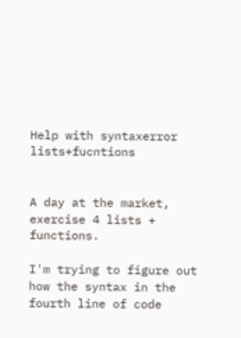Help with syntaxerror lists+fucntions


A day at the market, exercise 4 lists + functions.

I'm trying to figure out how the syntax in the fourth line of code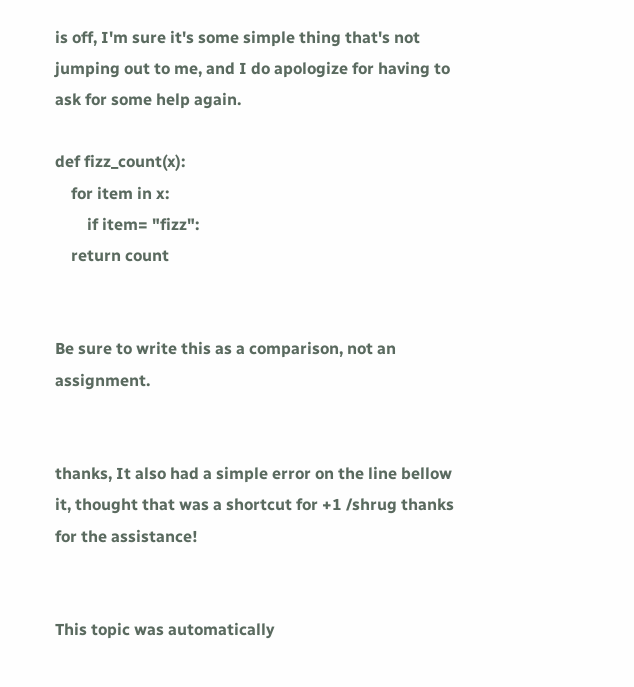is off, I'm sure it's some simple thing that's not jumping out to me, and I do apologize for having to ask for some help again.

def fizz_count(x):
    for item in x:
        if item= "fizz":
    return count


Be sure to write this as a comparison, not an assignment.


thanks, It also had a simple error on the line bellow it, thought that was a shortcut for +1 /shrug thanks for the assistance!


This topic was automatically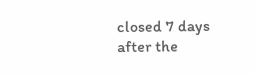closed 7 days after the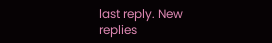last reply. New replies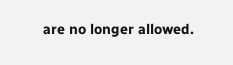are no longer allowed.